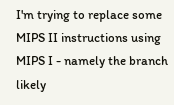I'm trying to replace some MIPS II instructions using MIPS I - namely the branch likely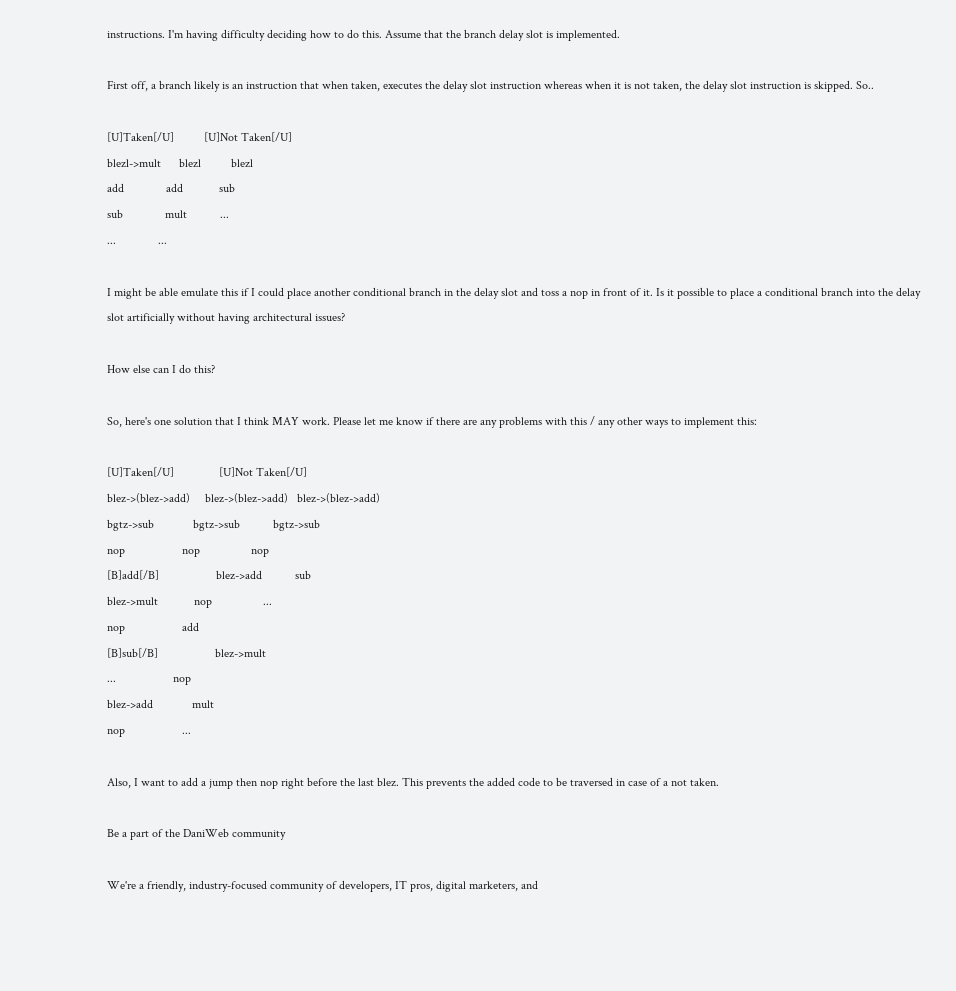instructions. I'm having difficulty deciding how to do this. Assume that the branch delay slot is implemented.

First off, a branch likely is an instruction that when taken, executes the delay slot instruction whereas when it is not taken, the delay slot instruction is skipped. So..

[U]Taken[/U]          [U]Not Taken[/U]
blezl->mult      blezl          blezl
add              add            sub
sub              mult           ...
...              ...

I might be able emulate this if I could place another conditional branch in the delay slot and toss a nop in front of it. Is it possible to place a conditional branch into the delay slot artificially without having architectural issues?

How else can I do this?

So, here's one solution that I think MAY work. Please let me know if there are any problems with this / any other ways to implement this:

[U]Taken[/U]               [U]Not Taken[/U]
blez->(blez->add)     blez->(blez->add)   blez->(blez->add)
bgtz->sub             bgtz->sub           bgtz->sub
nop                   nop                 nop
[B]add[/B]                   blez->add           sub
blez->mult            nop                 ...
nop                   add
[B]sub[/B]                   blez->mult
...                   nop
blez->add             mult
nop                   ...

Also, I want to add a jump then nop right before the last blez. This prevents the added code to be traversed in case of a not taken.

Be a part of the DaniWeb community

We're a friendly, industry-focused community of developers, IT pros, digital marketers, and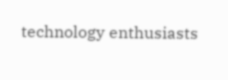technology enthusiasts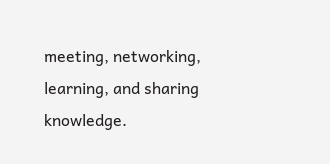meeting, networking, learning, and sharing knowledge.